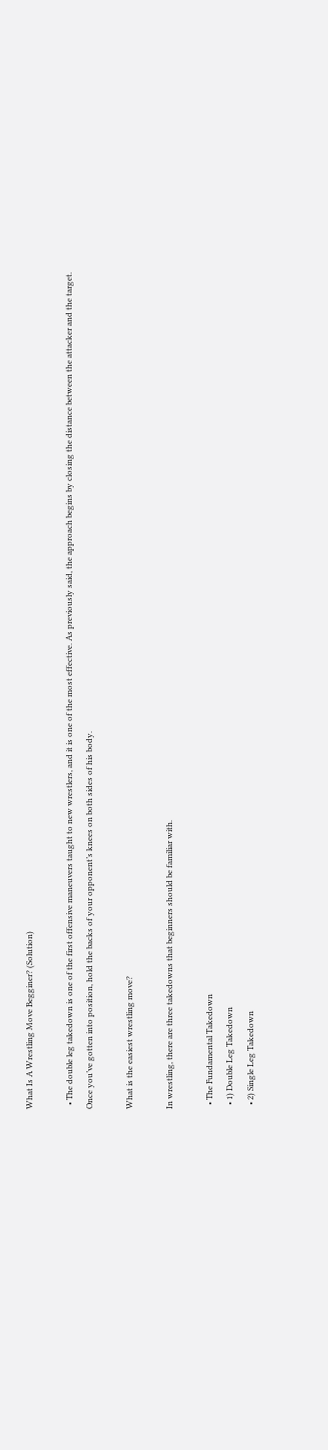What Is A Wrestling Move Begginer? (Solution)

  • The double leg takedown is one of the first offensive maneuvers taught to new wrestlers, and it is one of the most effective. As previously said, the approach begins by closing the distance between the attacker and the target. Once you’ve gotten into position, hold the backs of your opponent’s knees on both sides of his body.

What is the easiest wrestling move?

In wrestling, there are three takedowns that beginners should be familiar with.

  • The Fundamental Takedown
  • 1) Double Leg Takedown
  • 2) Single Leg Takedown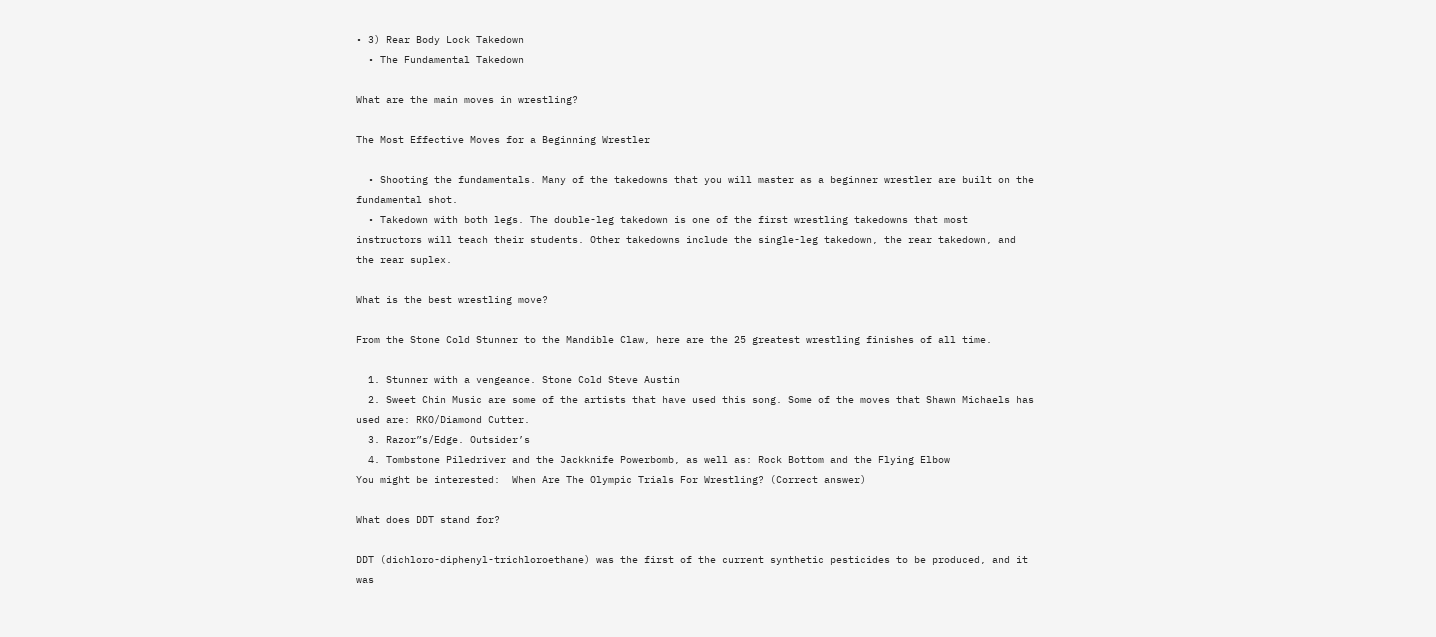• 3) Rear Body Lock Takedown
  • The Fundamental Takedown

What are the main moves in wrestling?

The Most Effective Moves for a Beginning Wrestler

  • Shooting the fundamentals. Many of the takedowns that you will master as a beginner wrestler are built on the fundamental shot.
  • Takedown with both legs. The double-leg takedown is one of the first wrestling takedowns that most instructors will teach their students. Other takedowns include the single-leg takedown, the rear takedown, and the rear suplex.

What is the best wrestling move?

From the Stone Cold Stunner to the Mandible Claw, here are the 25 greatest wrestling finishes of all time.

  1. Stunner with a vengeance. Stone Cold Steve Austin
  2. Sweet Chin Music are some of the artists that have used this song. Some of the moves that Shawn Michaels has used are: RKO/Diamond Cutter.
  3. Razor”s/Edge. Outsider’s
  4. Tombstone Piledriver and the Jackknife Powerbomb, as well as: Rock Bottom and the Flying Elbow
You might be interested:  When Are The Olympic Trials For Wrestling? (Correct answer)

What does DDT stand for?

DDT (dichloro-diphenyl-trichloroethane) was the first of the current synthetic pesticides to be produced, and it was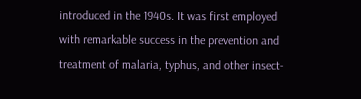introduced in the 1940s. It was first employed with remarkable success in the prevention and treatment of malaria, typhus, and other insect-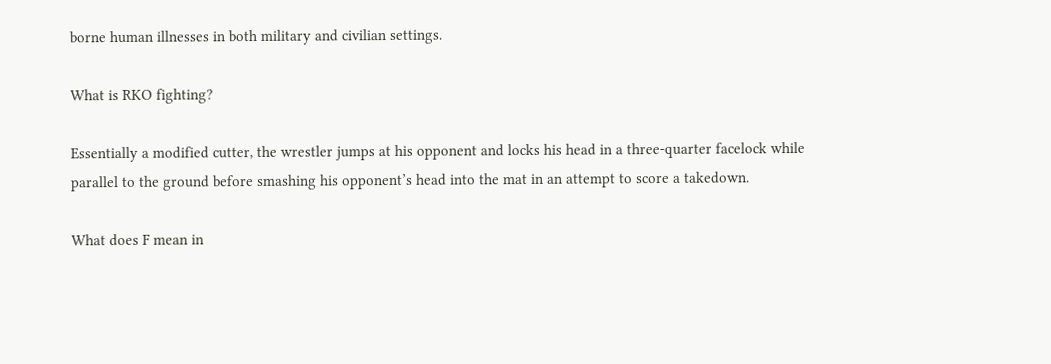borne human illnesses in both military and civilian settings.

What is RKO fighting?

Essentially a modified cutter, the wrestler jumps at his opponent and locks his head in a three-quarter facelock while parallel to the ground before smashing his opponent’s head into the mat in an attempt to score a takedown.

What does F mean in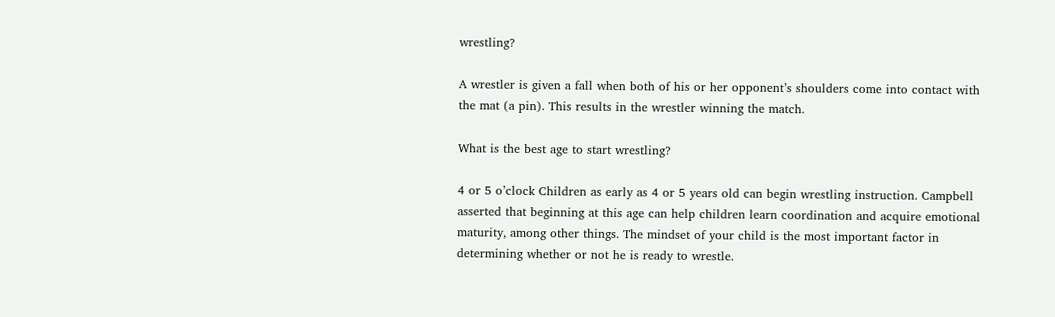wrestling?

A wrestler is given a fall when both of his or her opponent’s shoulders come into contact with the mat (a pin). This results in the wrestler winning the match.

What is the best age to start wrestling?

4 or 5 o’clock Children as early as 4 or 5 years old can begin wrestling instruction. Campbell asserted that beginning at this age can help children learn coordination and acquire emotional maturity, among other things. The mindset of your child is the most important factor in determining whether or not he is ready to wrestle.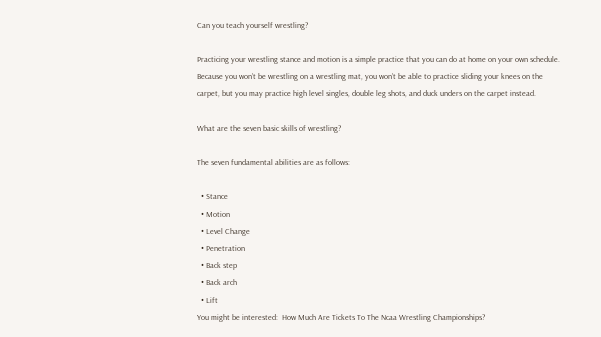Can you teach yourself wrestling?

Practicing your wrestling stance and motion is a simple practice that you can do at home on your own schedule. Because you won’t be wrestling on a wrestling mat, you won’t be able to practice sliding your knees on the carpet, but you may practice high level singles, double leg shots, and duck unders on the carpet instead.

What are the seven basic skills of wrestling?

The seven fundamental abilities are as follows:

  • Stance
  • Motion
  • Level Change
  • Penetration
  • Back step
  • Back arch
  • Lift
You might be interested:  How Much Are Tickets To The Ncaa Wrestling Championships?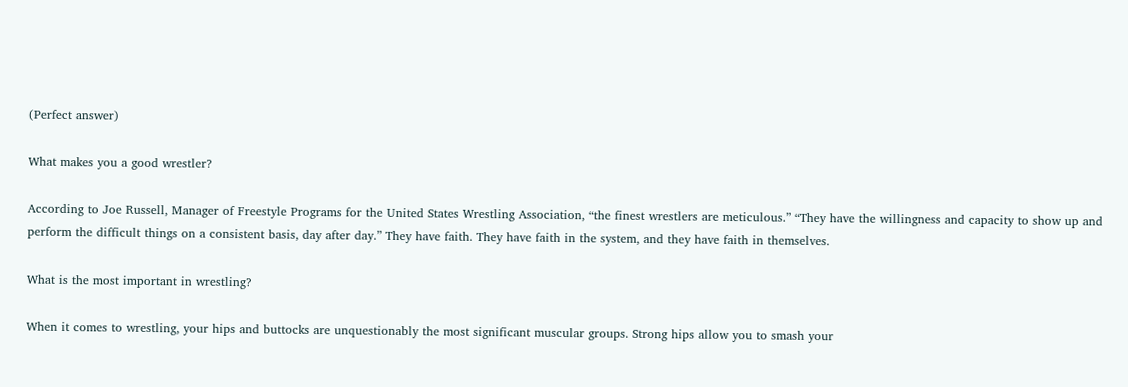(Perfect answer)

What makes you a good wrestler?

According to Joe Russell, Manager of Freestyle Programs for the United States Wrestling Association, “the finest wrestlers are meticulous.” “They have the willingness and capacity to show up and perform the difficult things on a consistent basis, day after day.” They have faith. They have faith in the system, and they have faith in themselves.

What is the most important in wrestling?

When it comes to wrestling, your hips and buttocks are unquestionably the most significant muscular groups. Strong hips allow you to smash your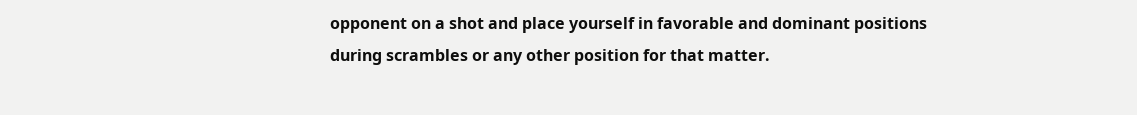opponent on a shot and place yourself in favorable and dominant positions during scrambles or any other position for that matter.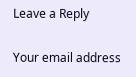Leave a Reply

Your email address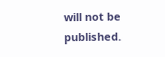will not be published.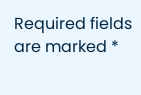Required fields are marked *